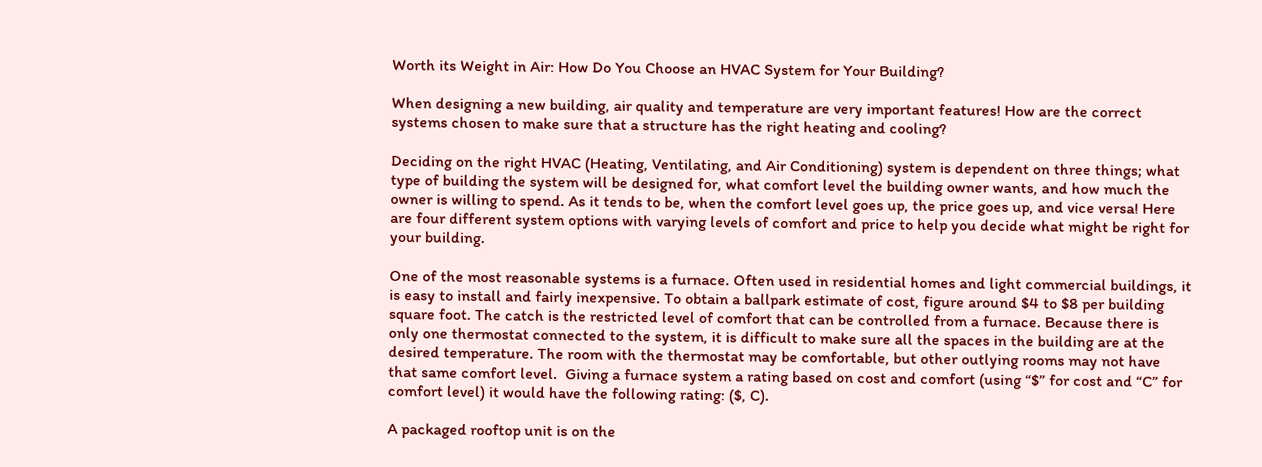Worth its Weight in Air: How Do You Choose an HVAC System for Your Building?

When designing a new building, air quality and temperature are very important features! How are the correct systems chosen to make sure that a structure has the right heating and cooling?

Deciding on the right HVAC (Heating, Ventilating, and Air Conditioning) system is dependent on three things; what type of building the system will be designed for, what comfort level the building owner wants, and how much the owner is willing to spend. As it tends to be, when the comfort level goes up, the price goes up, and vice versa! Here are four different system options with varying levels of comfort and price to help you decide what might be right for your building.

One of the most reasonable systems is a furnace. Often used in residential homes and light commercial buildings, it is easy to install and fairly inexpensive. To obtain a ballpark estimate of cost, figure around $4 to $8 per building square foot. The catch is the restricted level of comfort that can be controlled from a furnace. Because there is only one thermostat connected to the system, it is difficult to make sure all the spaces in the building are at the desired temperature. The room with the thermostat may be comfortable, but other outlying rooms may not have that same comfort level.  Giving a furnace system a rating based on cost and comfort (using “$” for cost and “C” for comfort level) it would have the following rating: ($, C).

A packaged rooftop unit is on the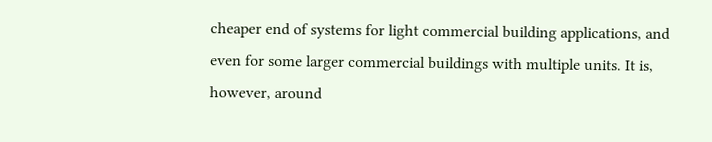cheaper end of systems for light commercial building applications, and even for some larger commercial buildings with multiple units. It is, however, around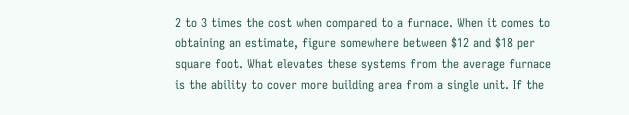2 to 3 times the cost when compared to a furnace. When it comes to obtaining an estimate, figure somewhere between $12 and $18 per square foot. What elevates these systems from the average furnace is the ability to cover more building area from a single unit. If the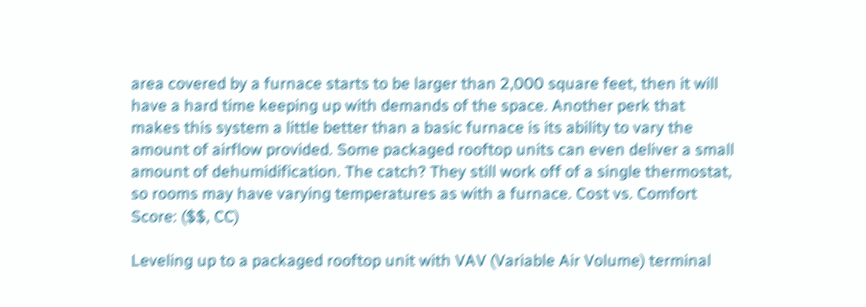area covered by a furnace starts to be larger than 2,000 square feet, then it will have a hard time keeping up with demands of the space. Another perk that makes this system a little better than a basic furnace is its ability to vary the amount of airflow provided. Some packaged rooftop units can even deliver a small amount of dehumidification. The catch? They still work off of a single thermostat, so rooms may have varying temperatures as with a furnace. Cost vs. Comfort Score: ($$, CC)

Leveling up to a packaged rooftop unit with VAV (Variable Air Volume) terminal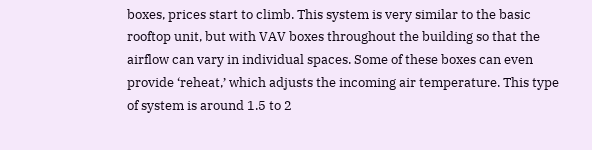boxes, prices start to climb. This system is very similar to the basic rooftop unit, but with VAV boxes throughout the building so that the airflow can vary in individual spaces. Some of these boxes can even provide ‘reheat,’ which adjusts the incoming air temperature. This type of system is around 1.5 to 2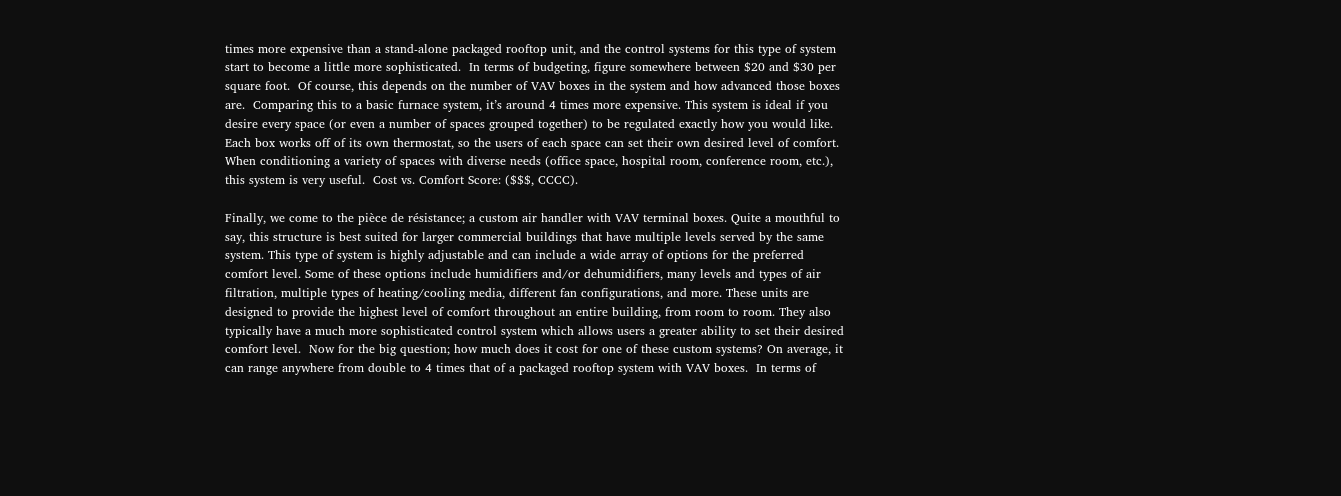times more expensive than a stand-alone packaged rooftop unit, and the control systems for this type of system start to become a little more sophisticated.  In terms of budgeting, figure somewhere between $20 and $30 per square foot.  Of course, this depends on the number of VAV boxes in the system and how advanced those boxes are.  Comparing this to a basic furnace system, it’s around 4 times more expensive. This system is ideal if you desire every space (or even a number of spaces grouped together) to be regulated exactly how you would like. Each box works off of its own thermostat, so the users of each space can set their own desired level of comfort.  When conditioning a variety of spaces with diverse needs (office space, hospital room, conference room, etc.), this system is very useful.  Cost vs. Comfort Score: ($$$, CCCC).

Finally, we come to the pièce de résistance; a custom air handler with VAV terminal boxes. Quite a mouthful to say, this structure is best suited for larger commercial buildings that have multiple levels served by the same system. This type of system is highly adjustable and can include a wide array of options for the preferred comfort level. Some of these options include humidifiers and/or dehumidifiers, many levels and types of air filtration, multiple types of heating/cooling media, different fan configurations, and more. These units are designed to provide the highest level of comfort throughout an entire building, from room to room. They also typically have a much more sophisticated control system which allows users a greater ability to set their desired comfort level.  Now for the big question; how much does it cost for one of these custom systems? On average, it can range anywhere from double to 4 times that of a packaged rooftop system with VAV boxes.  In terms of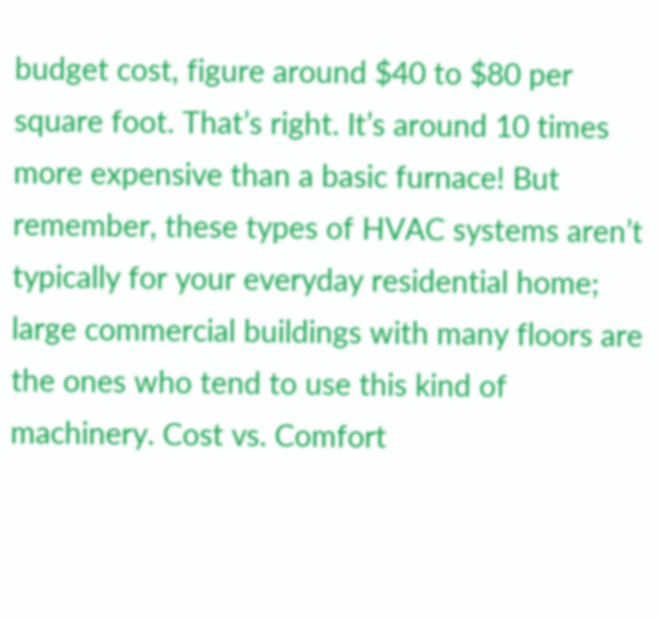budget cost, figure around $40 to $80 per square foot. That’s right. It’s around 10 times more expensive than a basic furnace! But remember, these types of HVAC systems aren’t typically for your everyday residential home; large commercial buildings with many floors are the ones who tend to use this kind of machinery. Cost vs. Comfort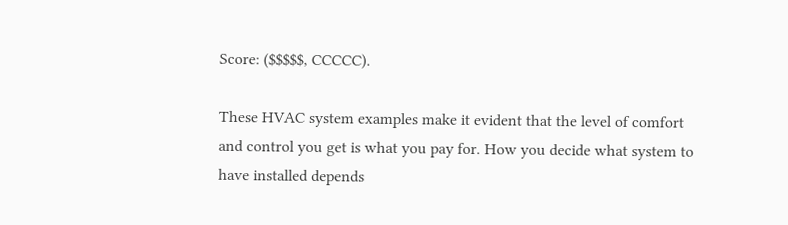Score: ($$$$$, CCCCC).

These HVAC system examples make it evident that the level of comfort and control you get is what you pay for. How you decide what system to have installed depends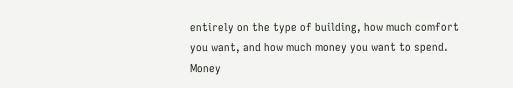entirely on the type of building, how much comfort you want, and how much money you want to spend. Money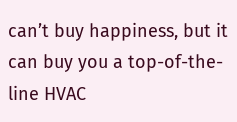can’t buy happiness, but it can buy you a top-of-the-line HVAC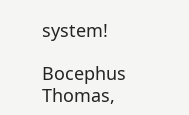system!

Bocephus Thomas,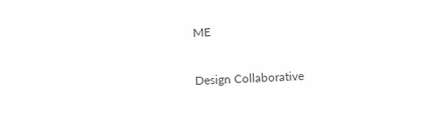ME

Design Collaborative